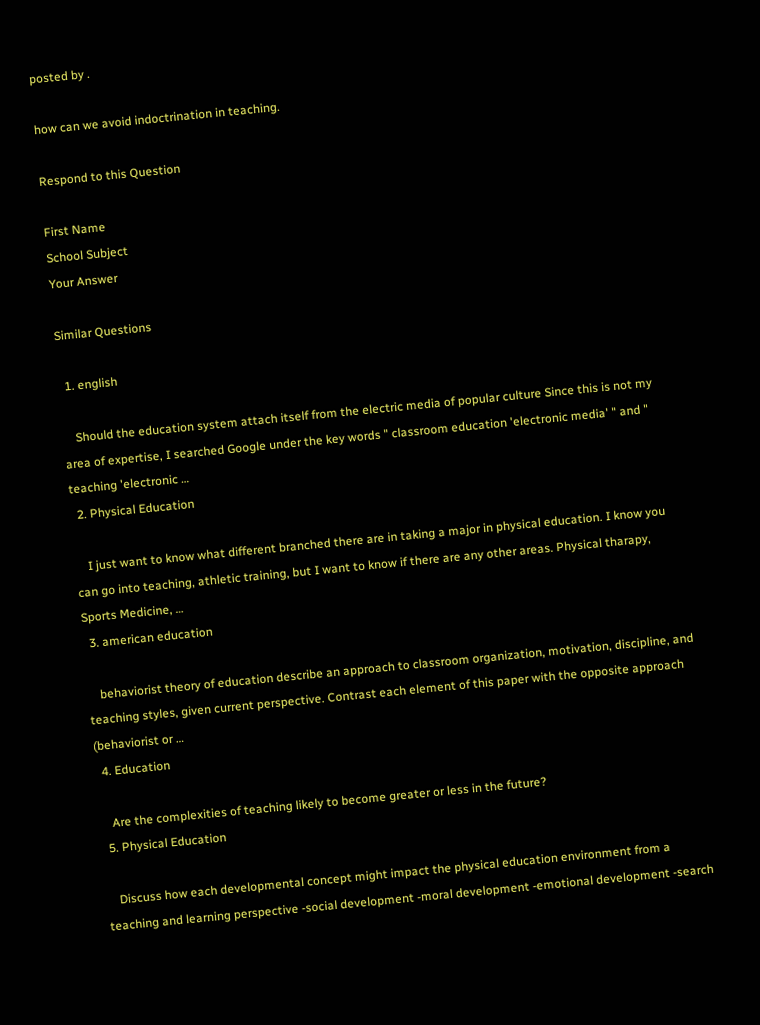posted by .

how can we avoid indoctrination in teaching.

Respond to this Question

First Name
School Subject
Your Answer

Similar Questions

  1. english

    Should the education system attach itself from the electric media of popular culture Since this is not my area of expertise, I searched Google under the key words " classroom education 'electronic media' " and " teaching 'electronic …
  2. Physical Education

    I just want to know what different branched there are in taking a major in physical education. I know you can go into teaching, athletic training, but I want to know if there are any other areas. Physical tharapy, Sports Medicine, …
  3. american education

    behaviorist theory of education describe an approach to classroom organization, motivation, discipline, and teaching styles, given current perspective. Contrast each element of this paper with the opposite approach (behaviorist or …
  4. Education

    Are the complexities of teaching likely to become greater or less in the future?
  5. Physical Education

    Discuss how each developmental concept might impact the physical education environment from a teaching and learning perspective -social development -moral development -emotional development -search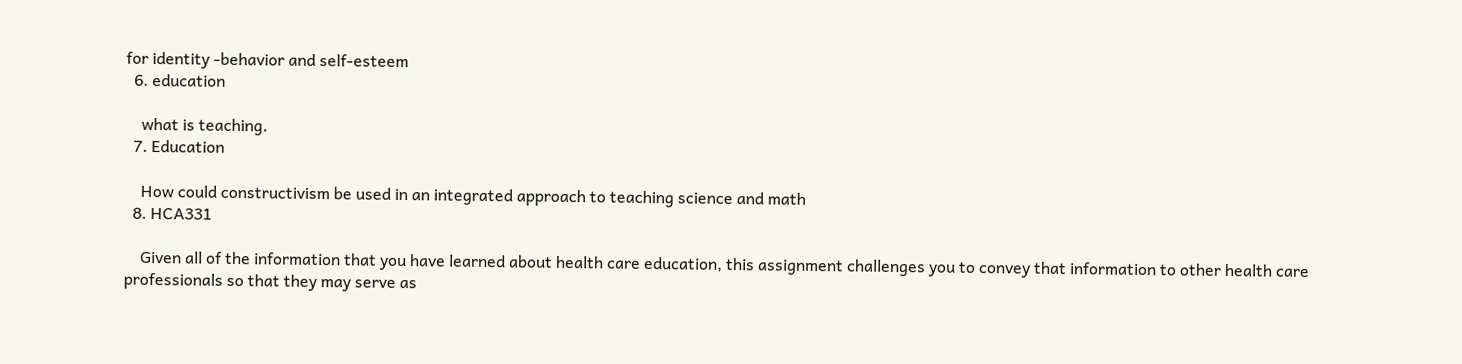for identity -behavior and self-esteem
  6. education

    what is teaching.
  7. Education

    How could constructivism be used in an integrated approach to teaching science and math
  8. HCA331

    Given all of the information that you have learned about health care education, this assignment challenges you to convey that information to other health care professionals so that they may serve as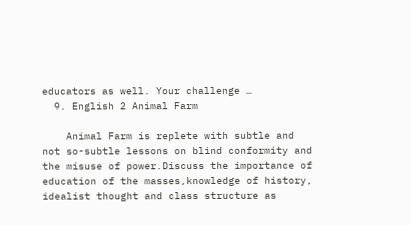educators as well. Your challenge …
  9. English 2 Animal Farm

    Animal Farm is replete with subtle and not so-subtle lessons on blind conformity and the misuse of power.Discuss the importance of education of the masses,knowledge of history, idealist thought and class structure as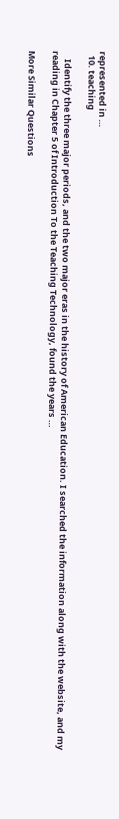represented in …
  10. teaching

    Identify the three major periods, and the two major eras in the history of American Education. I searched the information along with the website, and my reading in Chapter 5 of Introduction To the Teaching Technology, found the years …

More Similar Questions